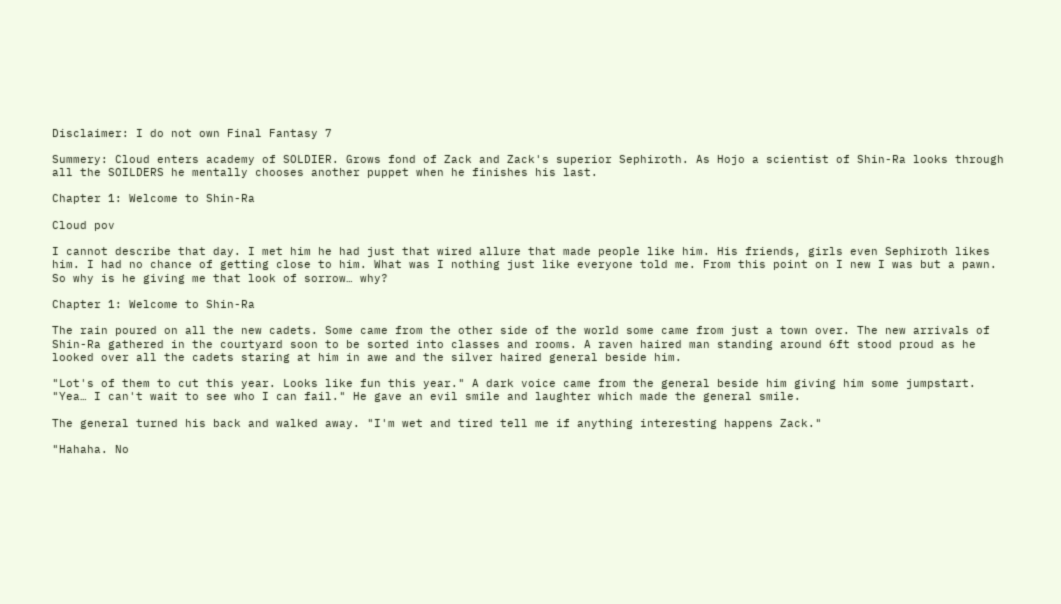Disclaimer: I do not own Final Fantasy 7

Summery: Cloud enters academy of SOLDIER. Grows fond of Zack and Zack's superior Sephiroth. As Hojo a scientist of Shin-Ra looks through all the SOILDERS he mentally chooses another puppet when he finishes his last.

Chapter 1: Welcome to Shin-Ra

Cloud pov

I cannot describe that day. I met him he had just that wired allure that made people like him. His friends, girls even Sephiroth likes him. I had no chance of getting close to him. What was I nothing just like everyone told me. From this point on I new I was but a pawn. So why is he giving me that look of sorrow… why?

Chapter 1: Welcome to Shin-Ra

The rain poured on all the new cadets. Some came from the other side of the world some came from just a town over. The new arrivals of Shin-Ra gathered in the courtyard soon to be sorted into classes and rooms. A raven haired man standing around 6ft stood proud as he looked over all the cadets staring at him in awe and the silver haired general beside him.

"Lot's of them to cut this year. Looks like fun this year." A dark voice came from the general beside him giving him some jumpstart. "Yea… I can't wait to see who I can fail." He gave an evil smile and laughter which made the general smile.

The general turned his back and walked away. "I'm wet and tired tell me if anything interesting happens Zack."

"Hahaha. No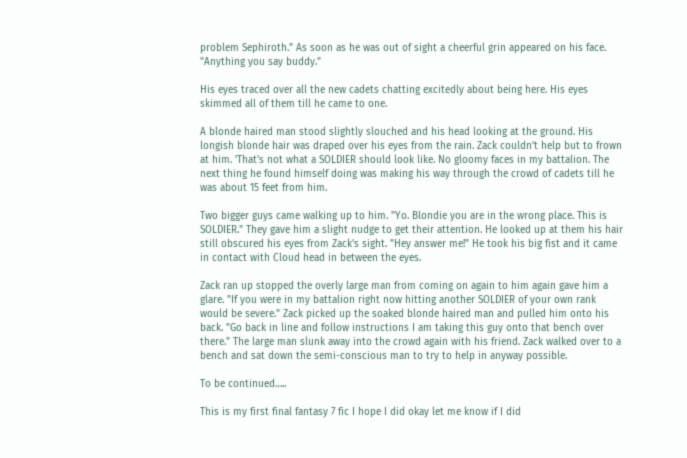problem Sephiroth." As soon as he was out of sight a cheerful grin appeared on his face. "Anything you say buddy."

His eyes traced over all the new cadets chatting excitedly about being here. His eyes skimmed all of them till he came to one.

A blonde haired man stood slightly slouched and his head looking at the ground. His longish blonde hair was draped over his eyes from the rain. Zack couldn't help but to frown at him. 'That's not what a SOLDIER should look like. No gloomy faces in my battalion. The next thing he found himself doing was making his way through the crowd of cadets till he was about 15 feet from him.

Two bigger guys came walking up to him. "Yo. Blondie you are in the wrong place. This is SOLDIER." They gave him a slight nudge to get their attention. He looked up at them his hair still obscured his eyes from Zack's sight. "Hey answer me!" He took his big fist and it came in contact with Cloud head in between the eyes.

Zack ran up stopped the overly large man from coming on again to him again gave him a glare. "If you were in my battalion right now hitting another SOLDIER of your own rank would be severe." Zack picked up the soaked blonde haired man and pulled him onto his back. "Go back in line and follow instructions I am taking this guy onto that bench over there." The large man slunk away into the crowd again with his friend. Zack walked over to a bench and sat down the semi-conscious man to try to help in anyway possible.

To be continued…..

This is my first final fantasy 7 fic I hope I did okay let me know if I did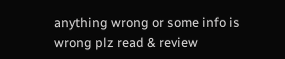anything wrong or some info is wrong plz read & review